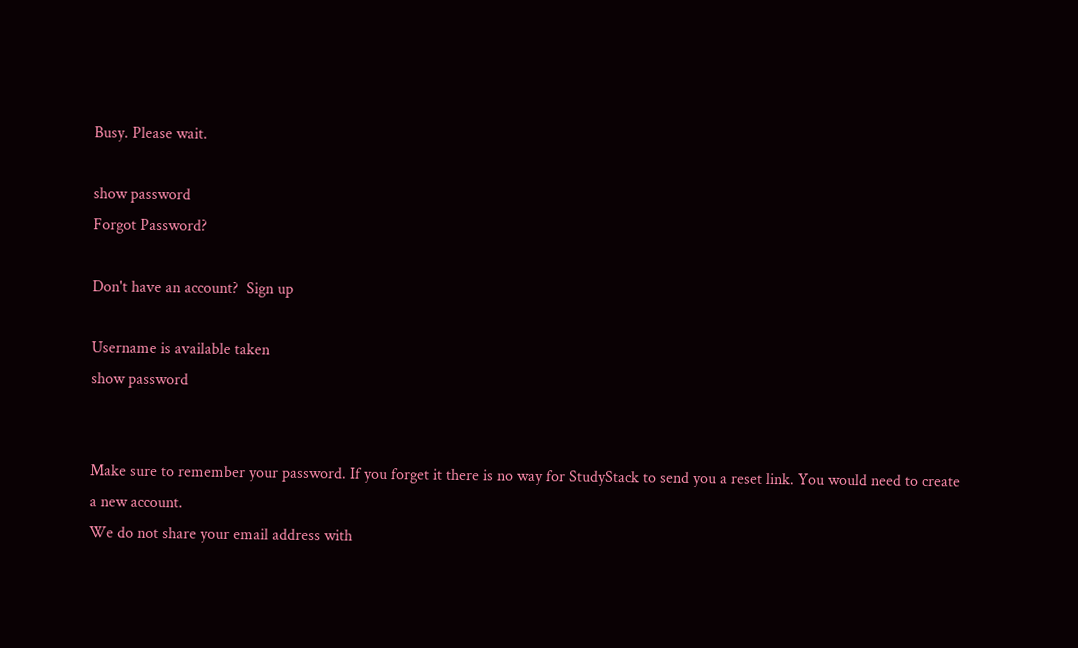Busy. Please wait.

show password
Forgot Password?

Don't have an account?  Sign up

Username is available taken
show password


Make sure to remember your password. If you forget it there is no way for StudyStack to send you a reset link. You would need to create a new account.
We do not share your email address with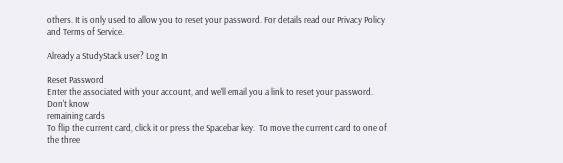others. It is only used to allow you to reset your password. For details read our Privacy Policy and Terms of Service.

Already a StudyStack user? Log In

Reset Password
Enter the associated with your account, and we'll email you a link to reset your password.
Don't know
remaining cards
To flip the current card, click it or press the Spacebar key.  To move the current card to one of the three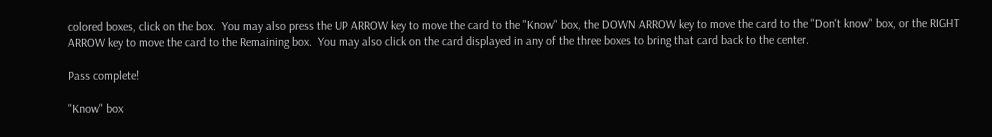colored boxes, click on the box.  You may also press the UP ARROW key to move the card to the "Know" box, the DOWN ARROW key to move the card to the "Don't know" box, or the RIGHT ARROW key to move the card to the Remaining box.  You may also click on the card displayed in any of the three boxes to bring that card back to the center.

Pass complete!

"Know" box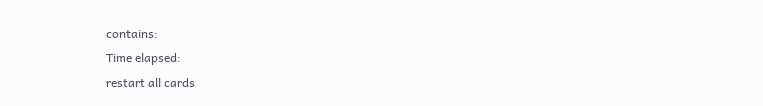contains:
Time elapsed:
restart all cards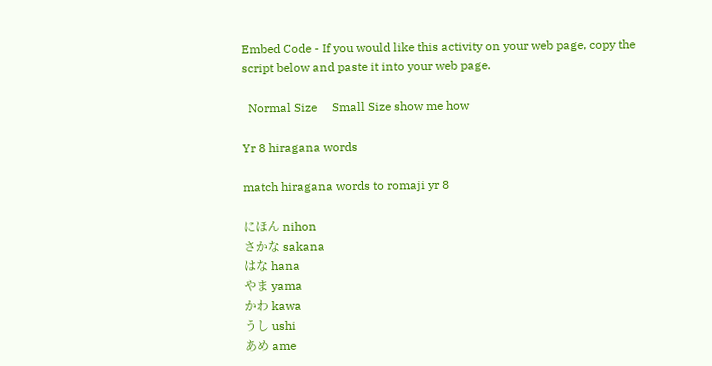Embed Code - If you would like this activity on your web page, copy the script below and paste it into your web page.

  Normal Size     Small Size show me how

Yr 8 hiragana words

match hiragana words to romaji yr 8

にほん nihon
さかな sakana
はな hana
やま yama
かわ kawa
うし ushi
あめ ame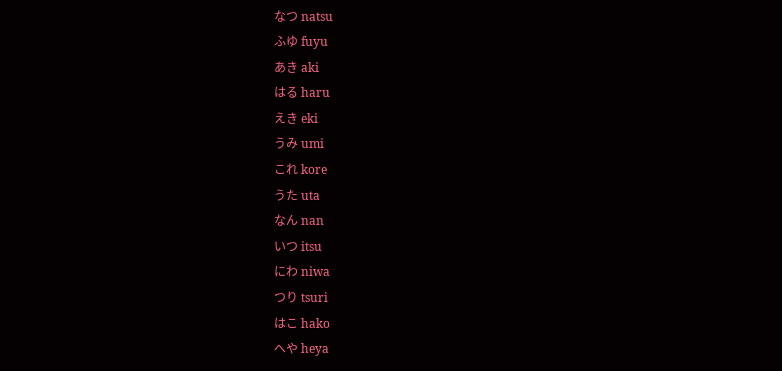なつ natsu
ふゆ fuyu
あき aki
はる haru
えき eki
うみ umi
これ kore
うた uta
なん nan
いつ itsu
にわ niwa
つり tsuri
はこ hako
へや heya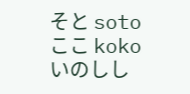そと soto
ここ koko
いのしし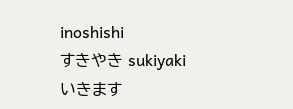inoshishi
すきやき sukiyaki
いきます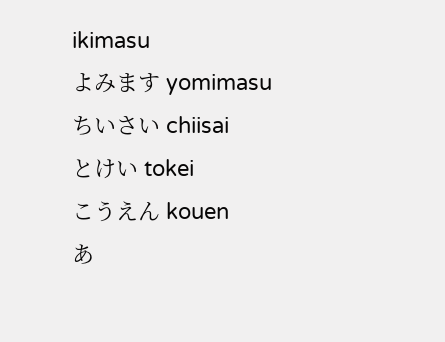ikimasu
よみます yomimasu
ちいさい chiisai
とけい tokei
こうえん kouen
あ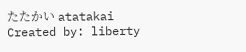たたかい atatakai
Created by: liberty